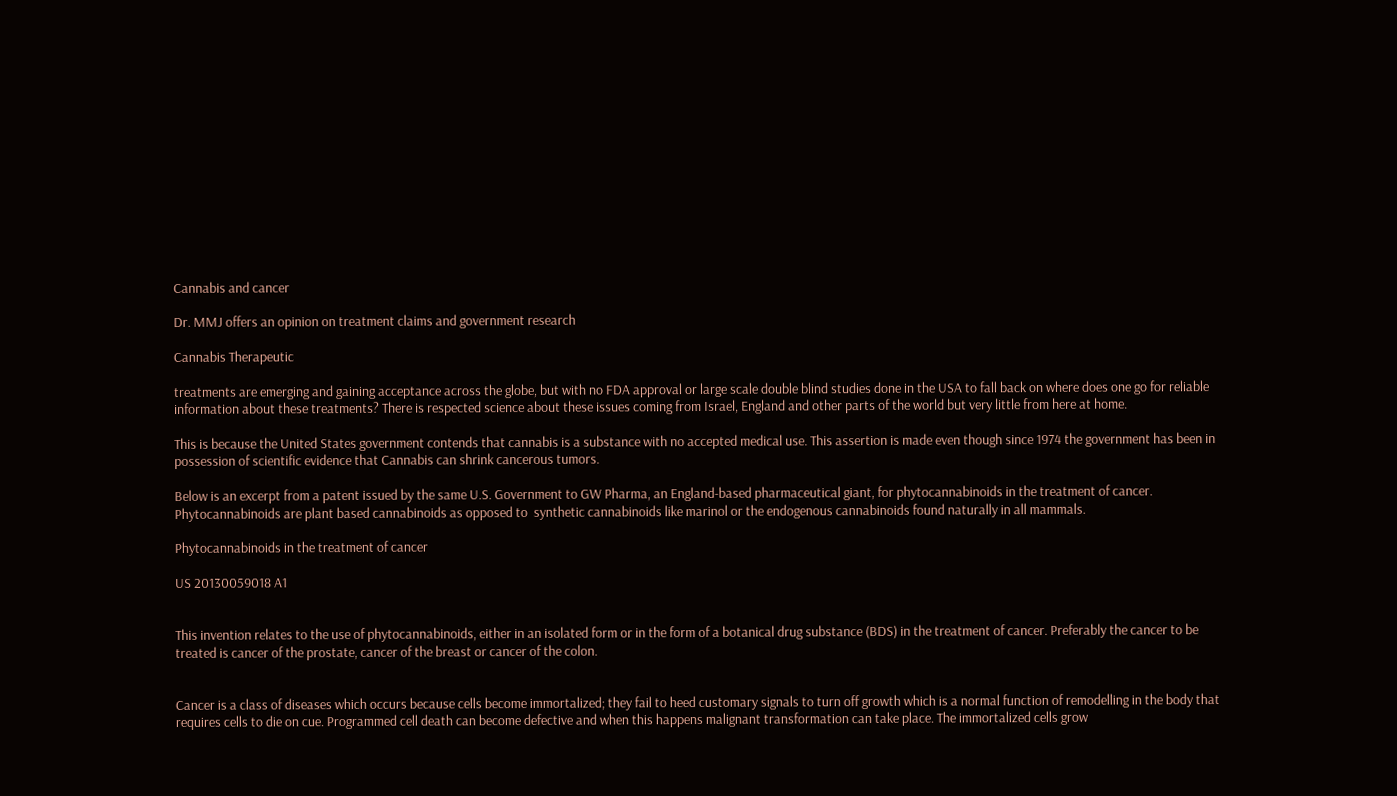Cannabis and cancer

Dr. MMJ offers an opinion on treatment claims and government research

Cannabis Therapeutic

treatments are emerging and gaining acceptance across the globe, but with no FDA approval or large scale double blind studies done in the USA to fall back on where does one go for reliable information about these treatments? There is respected science about these issues coming from Israel, England and other parts of the world but very little from here at home.

This is because the United States government contends that cannabis is a substance with no accepted medical use. This assertion is made even though since 1974 the government has been in possession of scientific evidence that Cannabis can shrink cancerous tumors.

Below is an excerpt from a patent issued by the same U.S. Government to GW Pharma, an England-based pharmaceutical giant, for phytocannabinoids in the treatment of cancer. Phytocannabinoids are plant based cannabinoids as opposed to  synthetic cannabinoids like marinol or the endogenous cannabinoids found naturally in all mammals.

Phytocannabinoids in the treatment of cancer

US 20130059018 A1


This invention relates to the use of phytocannabinoids, either in an isolated form or in the form of a botanical drug substance (BDS) in the treatment of cancer. Preferably the cancer to be treated is cancer of the prostate, cancer of the breast or cancer of the colon.


Cancer is a class of diseases which occurs because cells become immortalized; they fail to heed customary signals to turn off growth which is a normal function of remodelling in the body that requires cells to die on cue. Programmed cell death can become defective and when this happens malignant transformation can take place. The immortalized cells grow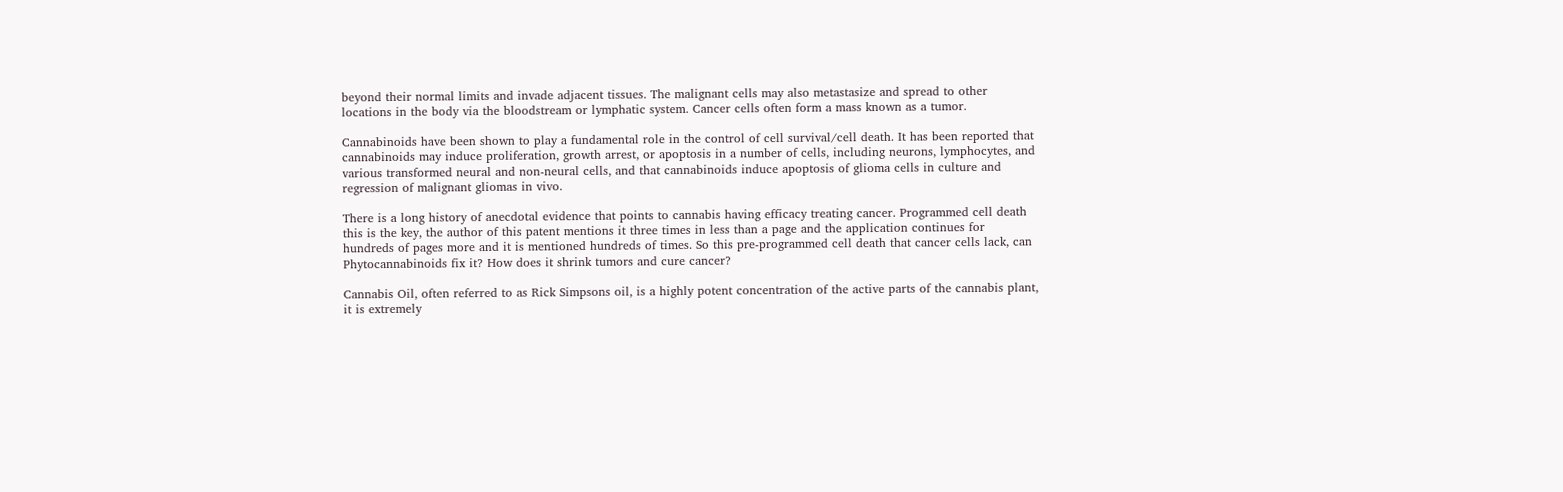beyond their normal limits and invade adjacent tissues. The malignant cells may also metastasize and spread to other locations in the body via the bloodstream or lymphatic system. Cancer cells often form a mass known as a tumor.

Cannabinoids have been shown to play a fundamental role in the control of cell survival/cell death. It has been reported that cannabinoids may induce proliferation, growth arrest, or apoptosis in a number of cells, including neurons, lymphocytes, and various transformed neural and non-neural cells, and that cannabinoids induce apoptosis of glioma cells in culture and regression of malignant gliomas in vivo.

There is a long history of anecdotal evidence that points to cannabis having efficacy treating cancer. Programmed cell death this is the key, the author of this patent mentions it three times in less than a page and the application continues for hundreds of pages more and it is mentioned hundreds of times. So this pre-programmed cell death that cancer cells lack, can Phytocannabinoids fix it? How does it shrink tumors and cure cancer?

Cannabis Oil, often referred to as Rick Simpsons oil, is a highly potent concentration of the active parts of the cannabis plant, it is extremely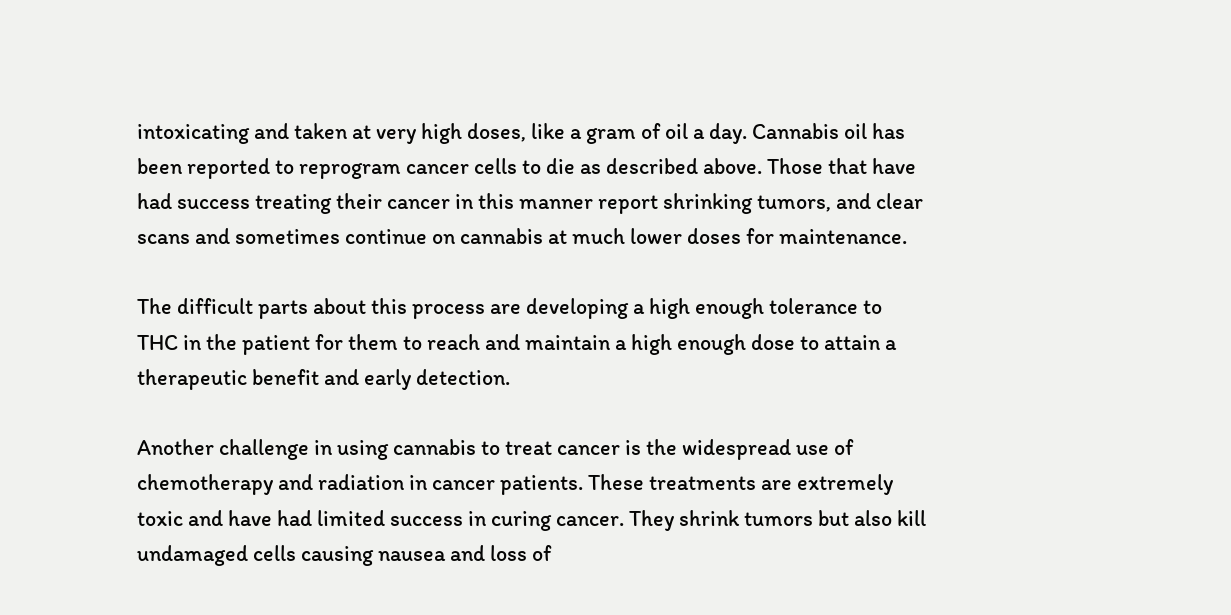intoxicating and taken at very high doses, like a gram of oil a day. Cannabis oil has been reported to reprogram cancer cells to die as described above. Those that have had success treating their cancer in this manner report shrinking tumors, and clear scans and sometimes continue on cannabis at much lower doses for maintenance.

The difficult parts about this process are developing a high enough tolerance to THC in the patient for them to reach and maintain a high enough dose to attain a therapeutic benefit and early detection.

Another challenge in using cannabis to treat cancer is the widespread use of chemotherapy and radiation in cancer patients. These treatments are extremely toxic and have had limited success in curing cancer. They shrink tumors but also kill undamaged cells causing nausea and loss of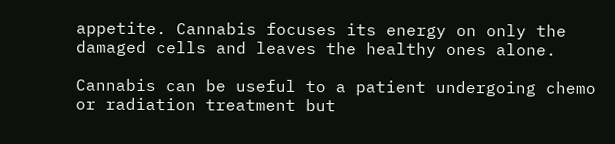appetite. Cannabis focuses its energy on only the damaged cells and leaves the healthy ones alone.

Cannabis can be useful to a patient undergoing chemo or radiation treatment but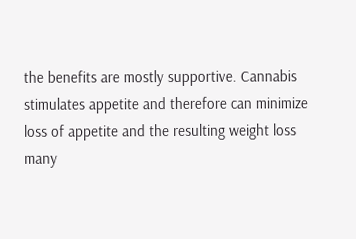the benefits are mostly supportive. Cannabis stimulates appetite and therefore can minimize loss of appetite and the resulting weight loss many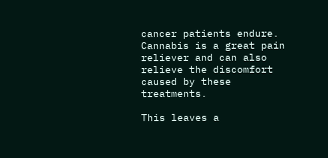cancer patients endure. Cannabis is a great pain reliever and can also relieve the discomfort caused by these treatments.

This leaves a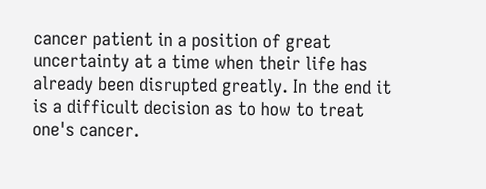cancer patient in a position of great uncertainty at a time when their life has already been disrupted greatly. In the end it is a difficult decision as to how to treat one's cancer.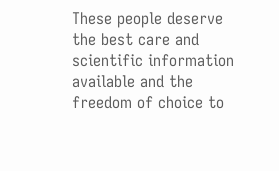These people deserve the best care and scientific information available and the freedom of choice to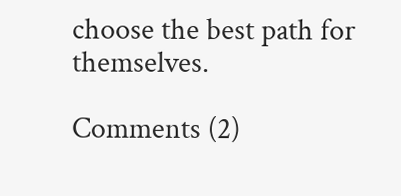choose the best path for themselves.

Comments (2)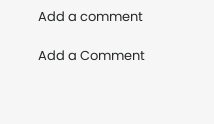Add a comment

Add a Comment